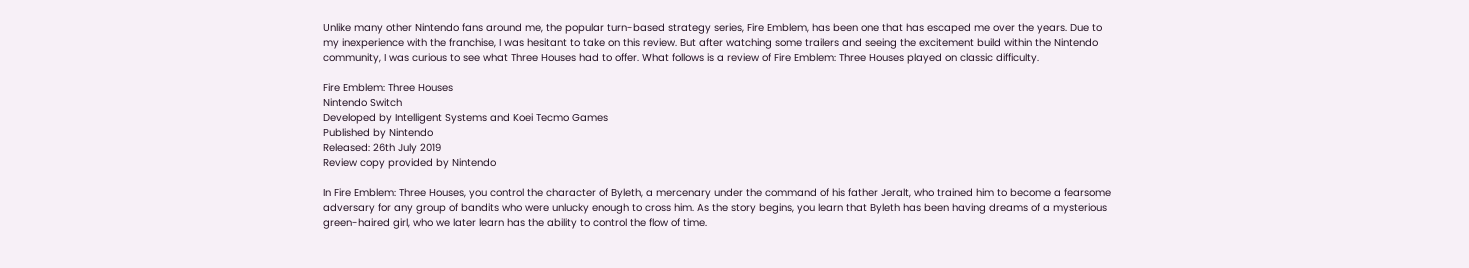Unlike many other Nintendo fans around me, the popular turn-based strategy series, Fire Emblem, has been one that has escaped me over the years. Due to my inexperience with the franchise, I was hesitant to take on this review. But after watching some trailers and seeing the excitement build within the Nintendo community, I was curious to see what Three Houses had to offer. What follows is a review of Fire Emblem: Three Houses played on classic difficulty.

Fire Emblem: Three Houses
Nintendo Switch
Developed by Intelligent Systems and Koei Tecmo Games
Published by Nintendo
Released: 26th July 2019
Review copy provided by Nintendo

In Fire Emblem: Three Houses, you control the character of Byleth, a mercenary under the command of his father Jeralt, who trained him to become a fearsome adversary for any group of bandits who were unlucky enough to cross him. As the story begins, you learn that Byleth has been having dreams of a mysterious green-haired girl, who we later learn has the ability to control the flow of time.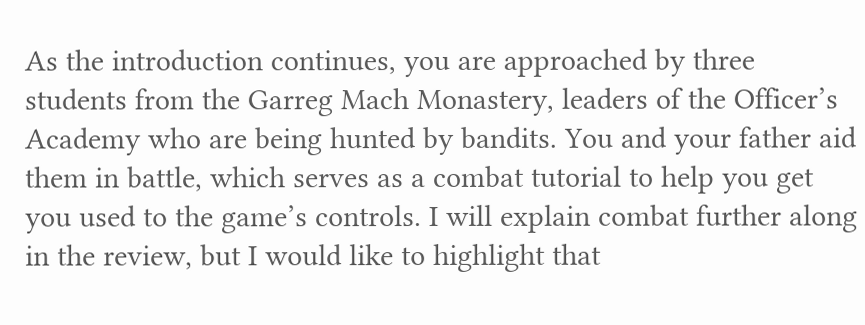As the introduction continues, you are approached by three students from the Garreg Mach Monastery, leaders of the Officer’s Academy who are being hunted by bandits. You and your father aid them in battle, which serves as a combat tutorial to help you get you used to the game’s controls. I will explain combat further along in the review, but I would like to highlight that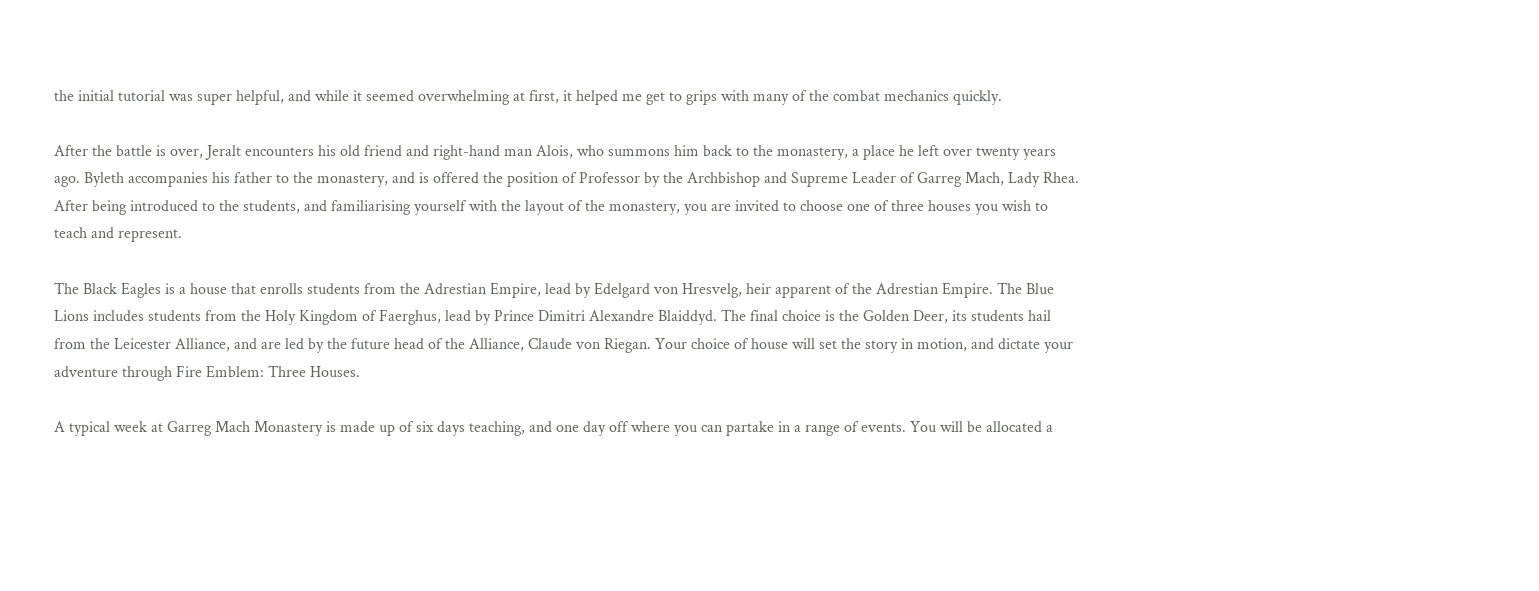the initial tutorial was super helpful, and while it seemed overwhelming at first, it helped me get to grips with many of the combat mechanics quickly.

After the battle is over, Jeralt encounters his old friend and right-hand man Alois, who summons him back to the monastery, a place he left over twenty years ago. Byleth accompanies his father to the monastery, and is offered the position of Professor by the Archbishop and Supreme Leader of Garreg Mach, Lady Rhea. After being introduced to the students, and familiarising yourself with the layout of the monastery, you are invited to choose one of three houses you wish to teach and represent.

The Black Eagles is a house that enrolls students from the Adrestian Empire, lead by Edelgard von Hresvelg, heir apparent of the Adrestian Empire. The Blue Lions includes students from the Holy Kingdom of Faerghus, lead by Prince Dimitri Alexandre Blaiddyd. The final choice is the Golden Deer, its students hail from the Leicester Alliance, and are led by the future head of the Alliance, Claude von Riegan. Your choice of house will set the story in motion, and dictate your adventure through Fire Emblem: Three Houses.

A typical week at Garreg Mach Monastery is made up of six days teaching, and one day off where you can partake in a range of events. You will be allocated a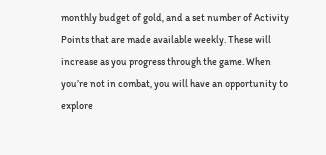monthly budget of gold, and a set number of Activity Points that are made available weekly. These will increase as you progress through the game. When you’re not in combat, you will have an opportunity to explore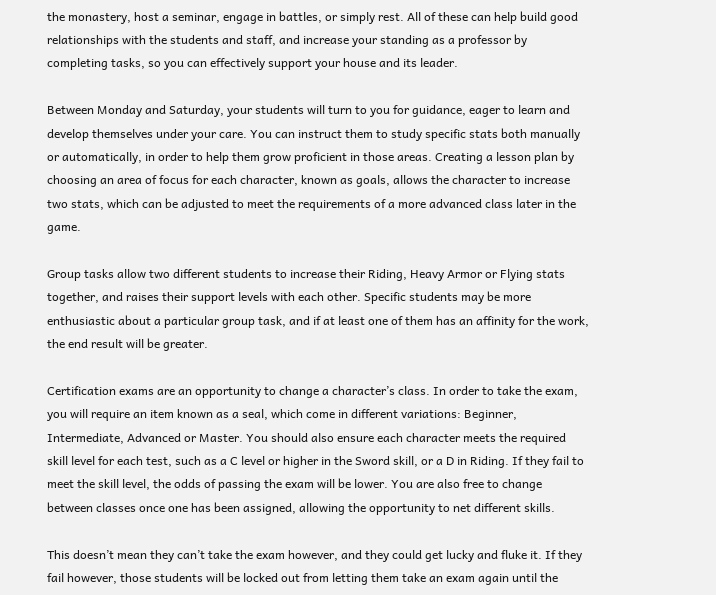the monastery, host a seminar, engage in battles, or simply rest. All of these can help build good relationships with the students and staff, and increase your standing as a professor by completing tasks, so you can effectively support your house and its leader.

Between Monday and Saturday, your students will turn to you for guidance, eager to learn and develop themselves under your care. You can instruct them to study specific stats both manually or automatically, in order to help them grow proficient in those areas. Creating a lesson plan by choosing an area of focus for each character, known as goals, allows the character to increase two stats, which can be adjusted to meet the requirements of a more advanced class later in the game.

Group tasks allow two different students to increase their Riding, Heavy Armor or Flying stats together, and raises their support levels with each other. Specific students may be more enthusiastic about a particular group task, and if at least one of them has an affinity for the work, the end result will be greater.

Certification exams are an opportunity to change a character’s class. In order to take the exam, you will require an item known as a seal, which come in different variations: Beginner, Intermediate, Advanced or Master. You should also ensure each character meets the required skill level for each test, such as a C level or higher in the Sword skill, or a D in Riding. If they fail to meet the skill level, the odds of passing the exam will be lower. You are also free to change between classes once one has been assigned, allowing the opportunity to net different skills.

This doesn’t mean they can’t take the exam however, and they could get lucky and fluke it. If they fail however, those students will be locked out from letting them take an exam again until the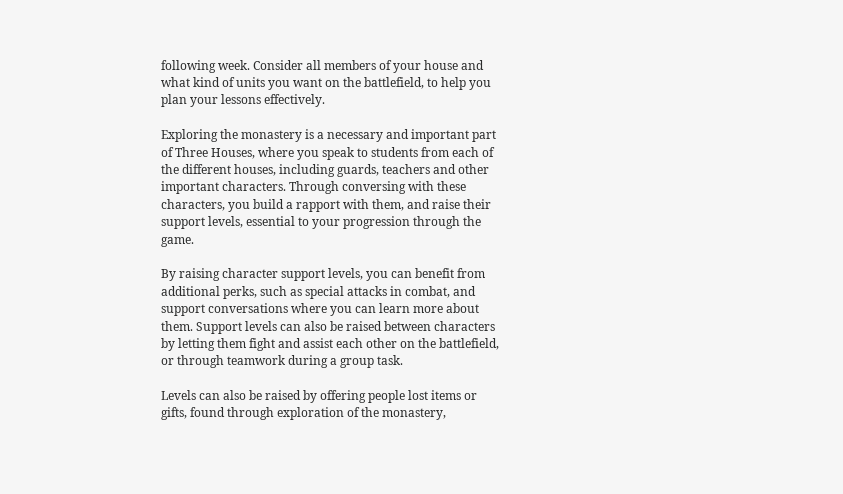following week. Consider all members of your house and what kind of units you want on the battlefield, to help you plan your lessons effectively.

Exploring the monastery is a necessary and important part of Three Houses, where you speak to students from each of the different houses, including guards, teachers and other important characters. Through conversing with these characters, you build a rapport with them, and raise their support levels, essential to your progression through the game.

By raising character support levels, you can benefit from additional perks, such as special attacks in combat, and support conversations where you can learn more about them. Support levels can also be raised between characters by letting them fight and assist each other on the battlefield, or through teamwork during a group task.

Levels can also be raised by offering people lost items or gifts, found through exploration of the monastery,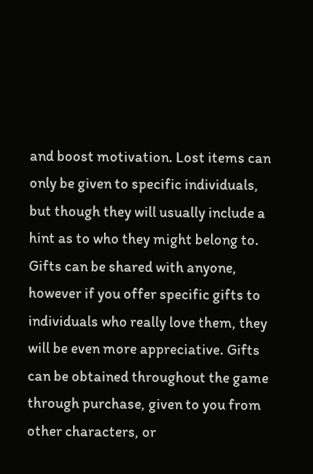and boost motivation. Lost items can only be given to specific individuals, but though they will usually include a hint as to who they might belong to. Gifts can be shared with anyone, however if you offer specific gifts to individuals who really love them, they will be even more appreciative. Gifts can be obtained throughout the game through purchase, given to you from other characters, or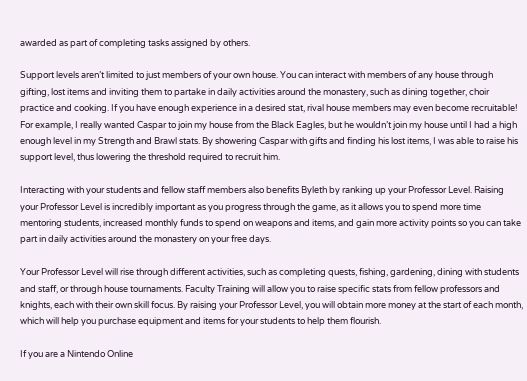awarded as part of completing tasks assigned by others.

Support levels aren’t limited to just members of your own house. You can interact with members of any house through gifting, lost items and inviting them to partake in daily activities around the monastery, such as dining together, choir practice and cooking. If you have enough experience in a desired stat, rival house members may even become recruitable! For example, I really wanted Caspar to join my house from the Black Eagles, but he wouldn’t join my house until I had a high enough level in my Strength and Brawl stats. By showering Caspar with gifts and finding his lost items, I was able to raise his support level, thus lowering the threshold required to recruit him.

Interacting with your students and fellow staff members also benefits Byleth by ranking up your Professor Level. Raising your Professor Level is incredibly important as you progress through the game, as it allows you to spend more time mentoring students, increased monthly funds to spend on weapons and items, and gain more activity points so you can take part in daily activities around the monastery on your free days.

Your Professor Level will rise through different activities, such as completing quests, fishing, gardening, dining with students and staff, or through house tournaments. Faculty Training will allow you to raise specific stats from fellow professors and knights, each with their own skill focus. By raising your Professor Level, you will obtain more money at the start of each month, which will help you purchase equipment and items for your students to help them flourish.

If you are a Nintendo Online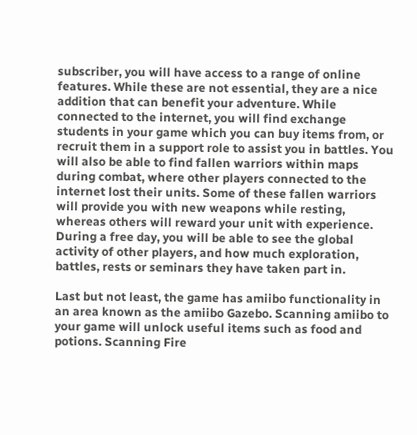subscriber, you will have access to a range of online features. While these are not essential, they are a nice addition that can benefit your adventure. While connected to the internet, you will find exchange students in your game which you can buy items from, or recruit them in a support role to assist you in battles. You will also be able to find fallen warriors within maps during combat, where other players connected to the internet lost their units. Some of these fallen warriors will provide you with new weapons while resting, whereas others will reward your unit with experience. During a free day, you will be able to see the global activity of other players, and how much exploration, battles, rests or seminars they have taken part in.

Last but not least, the game has amiibo functionality in an area known as the amiibo Gazebo. Scanning amiibo to your game will unlock useful items such as food and potions. Scanning Fire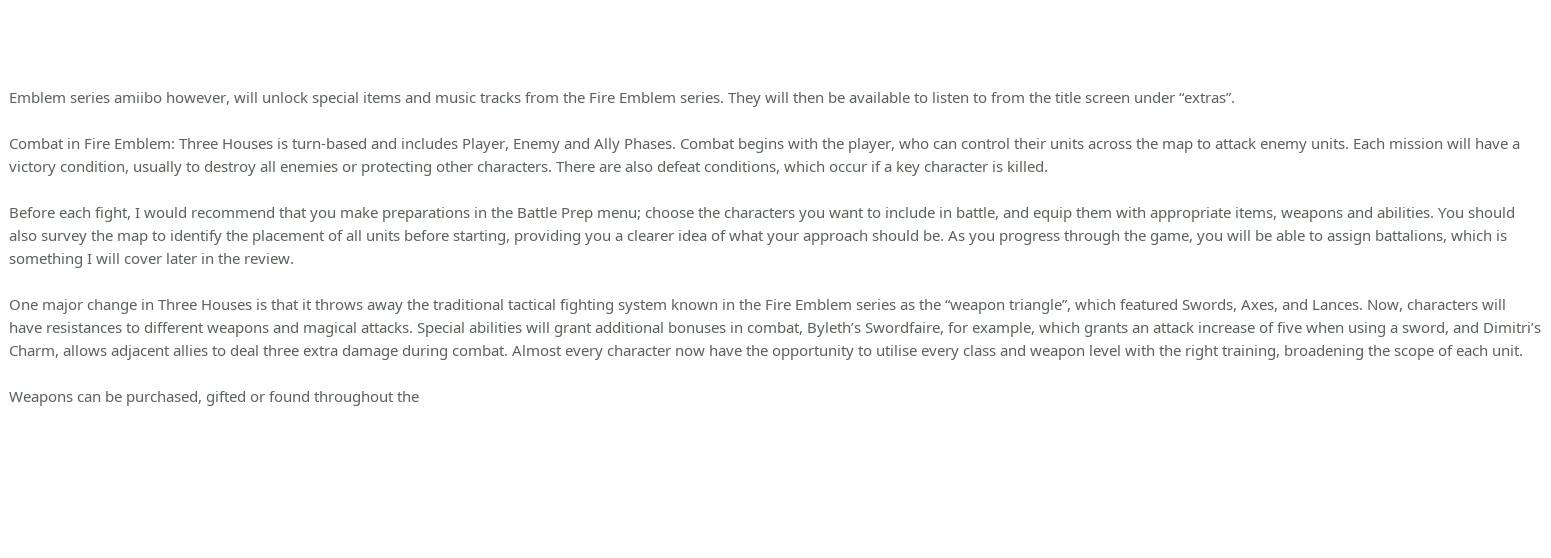Emblem series amiibo however, will unlock special items and music tracks from the Fire Emblem series. They will then be available to listen to from the title screen under “extras”.

Combat in Fire Emblem: Three Houses is turn-based and includes Player, Enemy and Ally Phases. Combat begins with the player, who can control their units across the map to attack enemy units. Each mission will have a victory condition, usually to destroy all enemies or protecting other characters. There are also defeat conditions, which occur if a key character is killed.

Before each fight, I would recommend that you make preparations in the Battle Prep menu; choose the characters you want to include in battle, and equip them with appropriate items, weapons and abilities. You should also survey the map to identify the placement of all units before starting, providing you a clearer idea of what your approach should be. As you progress through the game, you will be able to assign battalions, which is something I will cover later in the review.

One major change in Three Houses is that it throws away the traditional tactical fighting system known in the Fire Emblem series as the “weapon triangle”, which featured Swords, Axes, and Lances. Now, characters will have resistances to different weapons and magical attacks. Special abilities will grant additional bonuses in combat, Byleth’s Swordfaire, for example, which grants an attack increase of five when using a sword, and Dimitri’s Charm, allows adjacent allies to deal three extra damage during combat. Almost every character now have the opportunity to utilise every class and weapon level with the right training, broadening the scope of each unit.

Weapons can be purchased, gifted or found throughout the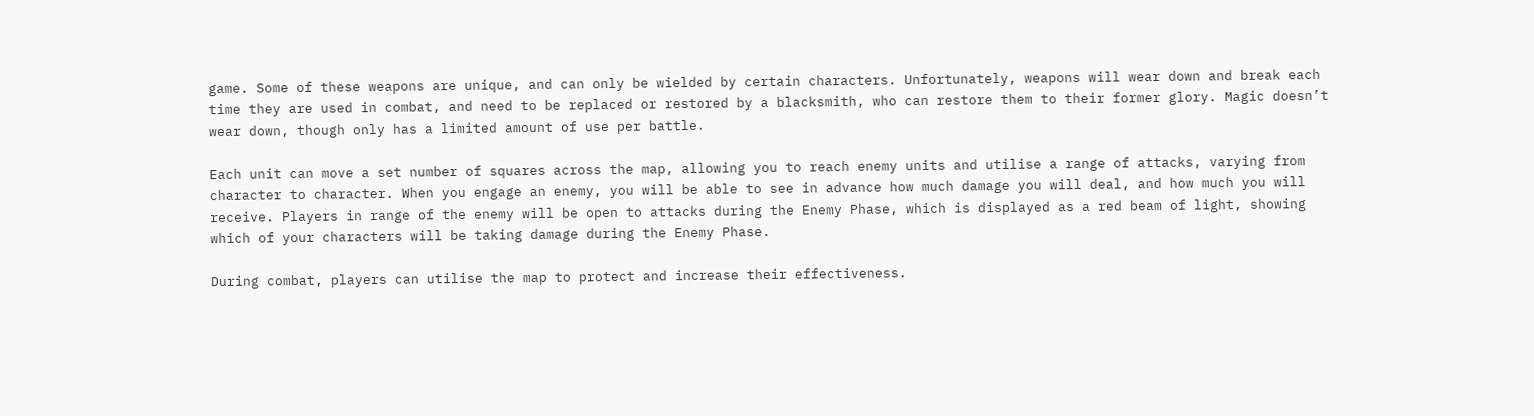game. Some of these weapons are unique, and can only be wielded by certain characters. Unfortunately, weapons will wear down and break each time they are used in combat, and need to be replaced or restored by a blacksmith, who can restore them to their former glory. Magic doesn’t wear down, though only has a limited amount of use per battle.

Each unit can move a set number of squares across the map, allowing you to reach enemy units and utilise a range of attacks, varying from character to character. When you engage an enemy, you will be able to see in advance how much damage you will deal, and how much you will receive. Players in range of the enemy will be open to attacks during the Enemy Phase, which is displayed as a red beam of light, showing which of your characters will be taking damage during the Enemy Phase.

During combat, players can utilise the map to protect and increase their effectiveness.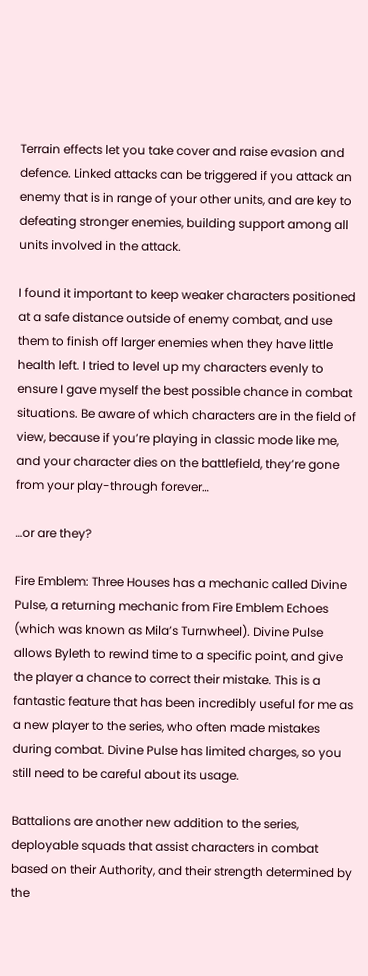Terrain effects let you take cover and raise evasion and defence. Linked attacks can be triggered if you attack an enemy that is in range of your other units, and are key to defeating stronger enemies, building support among all units involved in the attack.

I found it important to keep weaker characters positioned at a safe distance outside of enemy combat, and use them to finish off larger enemies when they have little health left. I tried to level up my characters evenly to ensure I gave myself the best possible chance in combat situations. Be aware of which characters are in the field of view, because if you’re playing in classic mode like me, and your character dies on the battlefield, they’re gone from your play-through forever…

…or are they?

Fire Emblem: Three Houses has a mechanic called Divine Pulse, a returning mechanic from Fire Emblem Echoes (which was known as Mila’s Turnwheel). Divine Pulse allows Byleth to rewind time to a specific point, and give the player a chance to correct their mistake. This is a fantastic feature that has been incredibly useful for me as a new player to the series, who often made mistakes during combat. Divine Pulse has limited charges, so you still need to be careful about its usage.

Battalions are another new addition to the series, deployable squads that assist characters in combat based on their Authority, and their strength determined by the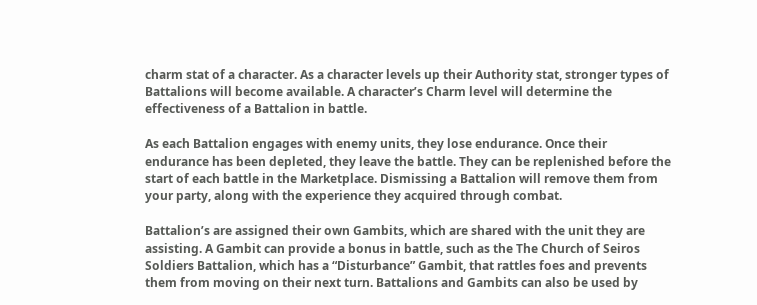charm stat of a character. As a character levels up their Authority stat, stronger types of Battalions will become available. A character’s Charm level will determine the effectiveness of a Battalion in battle.

As each Battalion engages with enemy units, they lose endurance. Once their endurance has been depleted, they leave the battle. They can be replenished before the start of each battle in the Marketplace. Dismissing a Battalion will remove them from your party, along with the experience they acquired through combat.

Battalion’s are assigned their own Gambits, which are shared with the unit they are assisting. A Gambit can provide a bonus in battle, such as the The Church of Seiros Soldiers Battalion, which has a “Disturbance” Gambit, that rattles foes and prevents them from moving on their next turn. Battalions and Gambits can also be used by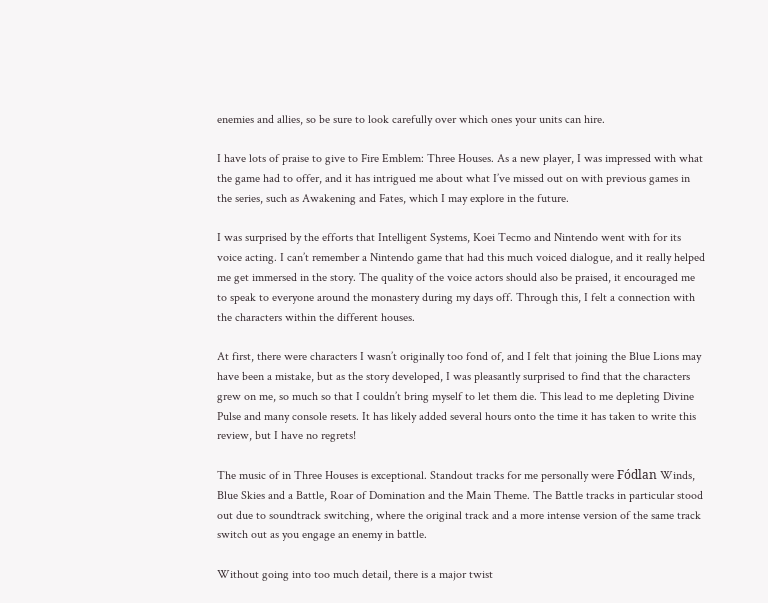enemies and allies, so be sure to look carefully over which ones your units can hire.

I have lots of praise to give to Fire Emblem: Three Houses. As a new player, I was impressed with what the game had to offer, and it has intrigued me about what I’ve missed out on with previous games in the series, such as Awakening and Fates, which I may explore in the future.

I was surprised by the efforts that Intelligent Systems, Koei Tecmo and Nintendo went with for its voice acting. I can’t remember a Nintendo game that had this much voiced dialogue, and it really helped me get immersed in the story. The quality of the voice actors should also be praised, it encouraged me to speak to everyone around the monastery during my days off. Through this, I felt a connection with the characters within the different houses.

At first, there were characters I wasn’t originally too fond of, and I felt that joining the Blue Lions may have been a mistake, but as the story developed, I was pleasantly surprised to find that the characters grew on me, so much so that I couldn’t bring myself to let them die. This lead to me depleting Divine Pulse and many console resets. It has likely added several hours onto the time it has taken to write this review, but I have no regrets!

The music of in Three Houses is exceptional. Standout tracks for me personally were Fódlan Winds, Blue Skies and a Battle, Roar of Domination and the Main Theme. The Battle tracks in particular stood out due to soundtrack switching, where the original track and a more intense version of the same track switch out as you engage an enemy in battle.

Without going into too much detail, there is a major twist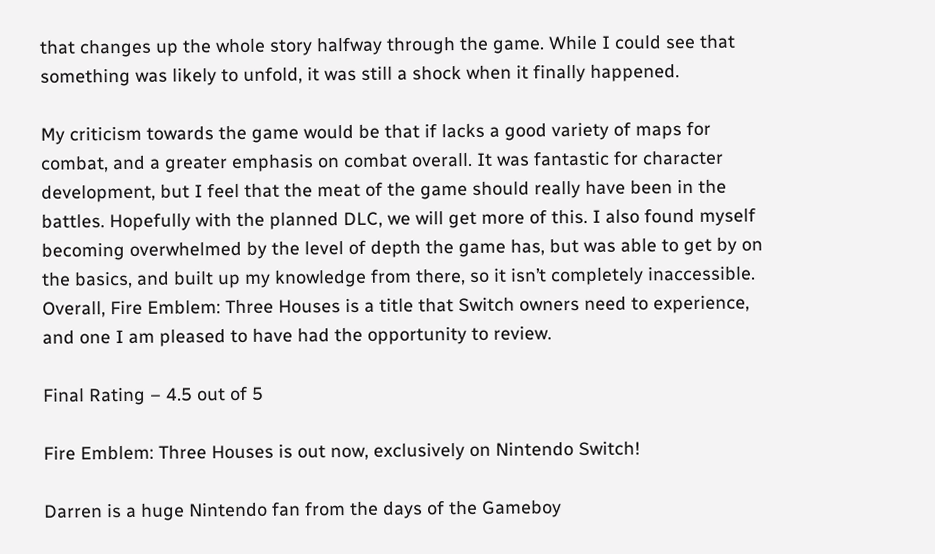that changes up the whole story halfway through the game. While I could see that something was likely to unfold, it was still a shock when it finally happened.

My criticism towards the game would be that if lacks a good variety of maps for combat, and a greater emphasis on combat overall. It was fantastic for character development, but I feel that the meat of the game should really have been in the battles. Hopefully with the planned DLC, we will get more of this. I also found myself becoming overwhelmed by the level of depth the game has, but was able to get by on the basics, and built up my knowledge from there, so it isn’t completely inaccessible. Overall, Fire Emblem: Three Houses is a title that Switch owners need to experience, and one I am pleased to have had the opportunity to review.

Final Rating – 4.5 out of 5

Fire Emblem: Three Houses is out now, exclusively on Nintendo Switch!

Darren is a huge Nintendo fan from the days of the Gameboy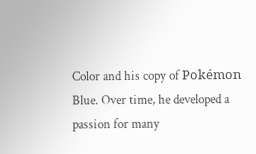Color and his copy of Pokémon Blue. Over time, he developed a passion for many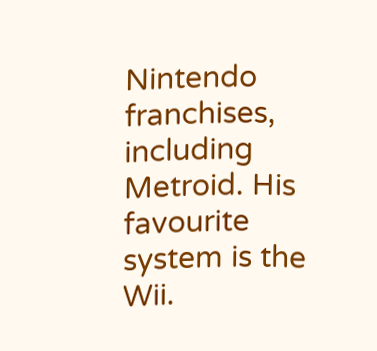Nintendo franchises, including Metroid. His favourite system is the Wii.